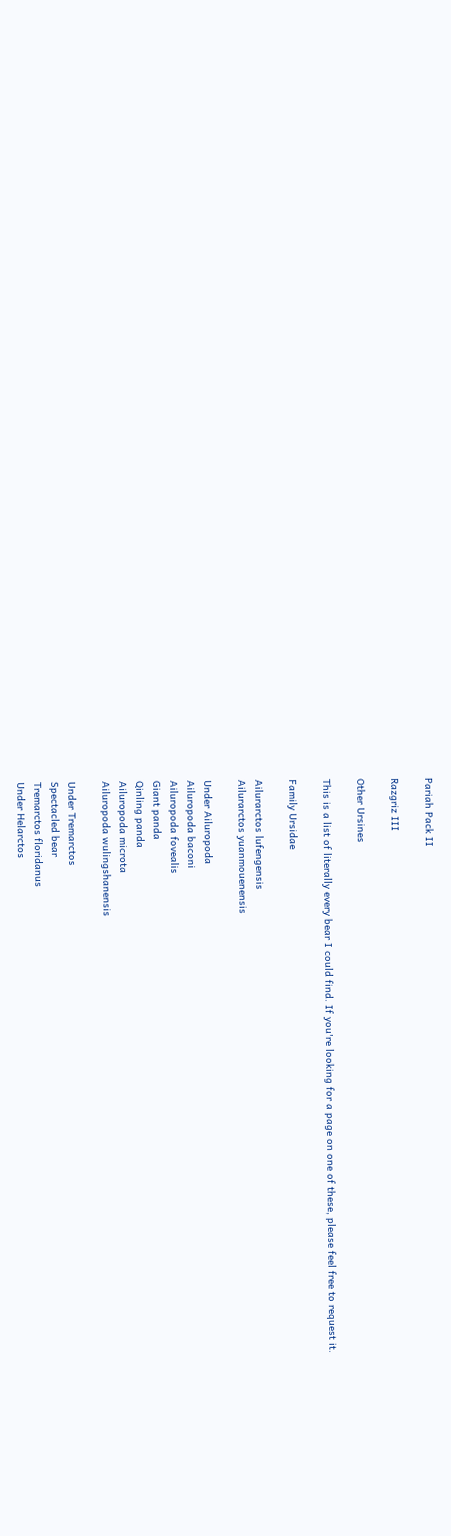Pariah Pack II

Razgriz III

Other Ursines

This is a list of literally every bear I could find. If you're looking for a page on one of these, please feel free to request it.

Family Ursidae

Ailurarctos lufengensis
Ailurarctos yuanmouenensis

Under Ailuropoda
Ailuropoda baconi
Ailuropoda fovealis
Giant panda
Qinling panda
Ailuropoda microta
Ailuropoda wulingshanensis

Under Tremarctos
Spectacled bear
Tremarctos floridanus
Under Helarctos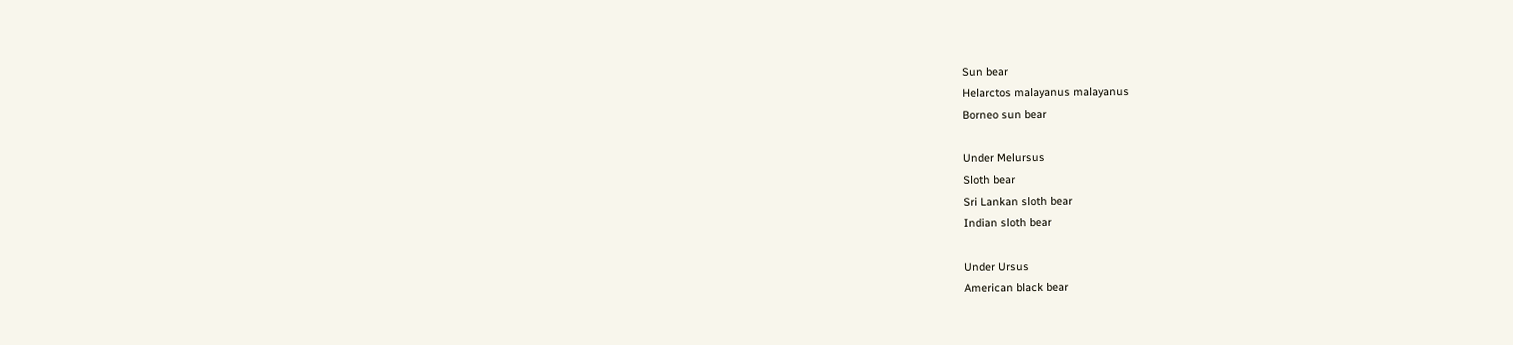Sun bear
Helarctos malayanus malayanus
Borneo sun bear

Under Melursus
Sloth bear
Sri Lankan sloth bear
Indian sloth bear

Under Ursus
American black bear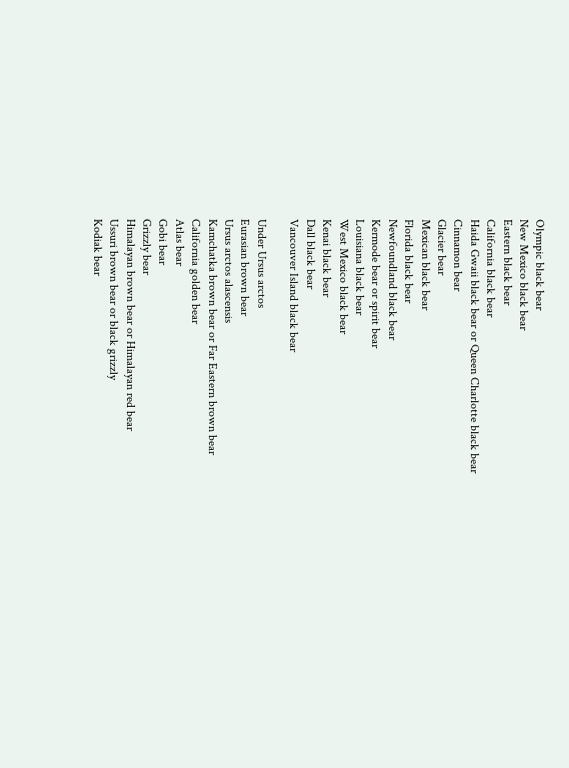Olympic black bear
New Mexico black bear
Eastern black bear
California black bear
Haida Gwaii black bear or Queen Charlotte black bear
Cinnamon bear
Glacier bear
Mexican black bear
Florida black bear
Newfoundland black bear
Kermode bear or spirit bear
Louisiana black bear
West Mexico black bear
Kenai black bear
Dall black bear
Vancouver Island black bear

Under Ursus arctos
Eurasian brown bear
Ursus arctos alascensis
Kamchatka brown bear or Far Eastern brown bear
California golden bear
Atlas bear
Gobi bear
Grizzly bear
Himalayan brown bear or Himalayan red bear
Ussuri brown bear or black grizzly
Kodiak bear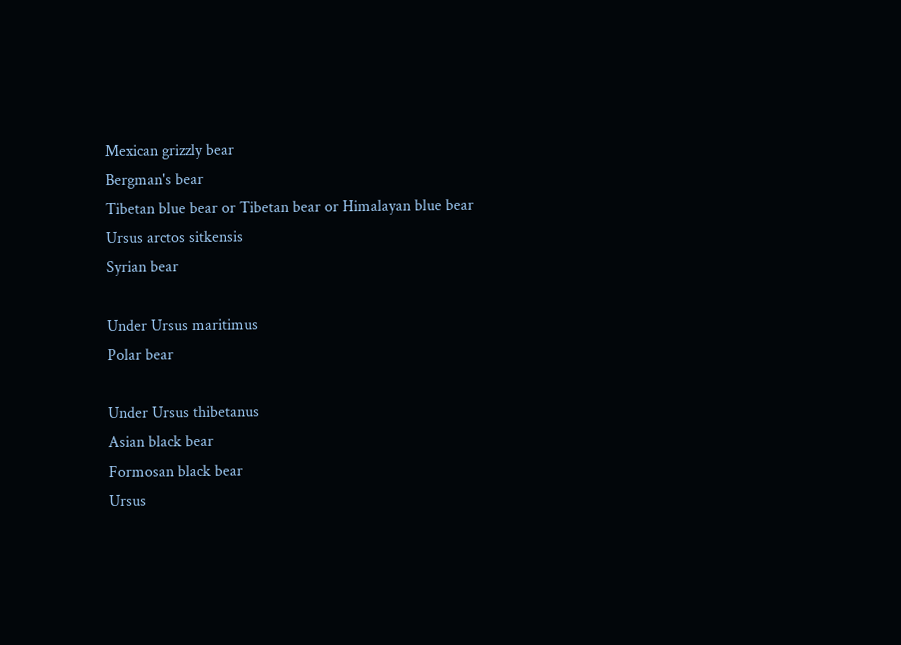Mexican grizzly bear
Bergman's bear
Tibetan blue bear or Tibetan bear or Himalayan blue bear
Ursus arctos sitkensis
Syrian bear

Under Ursus maritimus
Polar bear

Under Ursus thibetanus
Asian black bear
Formosan black bear
Ursus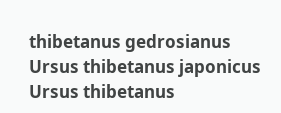thibetanus gedrosianus
Ursus thibetanus japonicus
Ursus thibetanus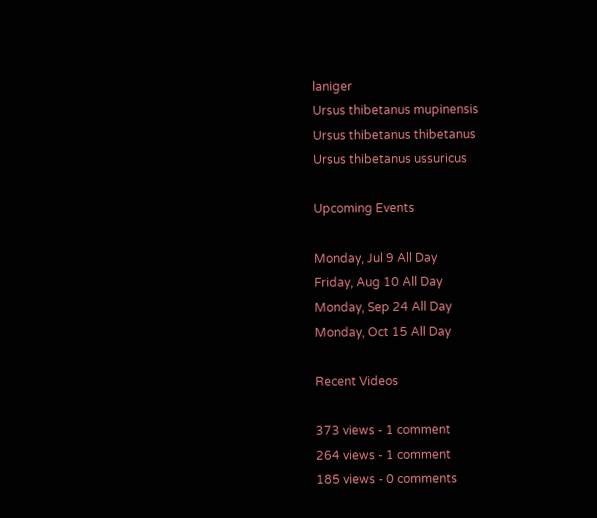laniger
Ursus thibetanus mupinensis
Ursus thibetanus thibetanus
Ursus thibetanus ussuricus

Upcoming Events

Monday, Jul 9 All Day
Friday, Aug 10 All Day
Monday, Sep 24 All Day
Monday, Oct 15 All Day

Recent Videos

373 views - 1 comment
264 views - 1 comment
185 views - 0 comments